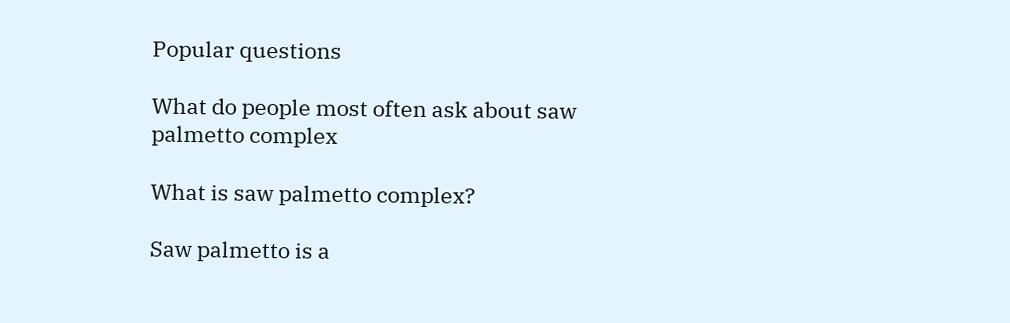Popular questions

What do people most often ask about saw palmetto complex

What is saw palmetto complex?

Saw palmetto is a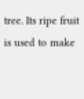tree. Its ripe fruit is used to make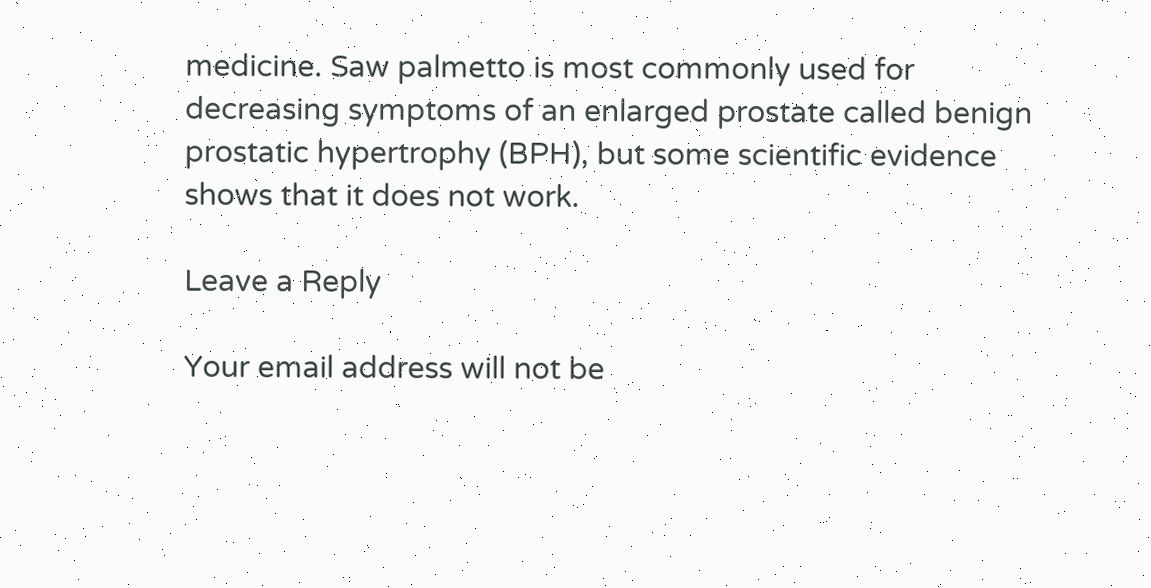medicine. Saw palmetto is most commonly used for decreasing symptoms of an enlarged prostate called benign prostatic hypertrophy (BPH), but some scientific evidence shows that it does not work.

Leave a Reply

Your email address will not be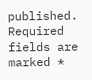published. Required fields are marked *